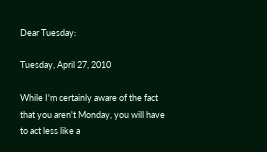Dear Tuesday:

Tuesday, April 27, 2010

While I'm certainly aware of the fact that you aren't Monday, you will have to act less like a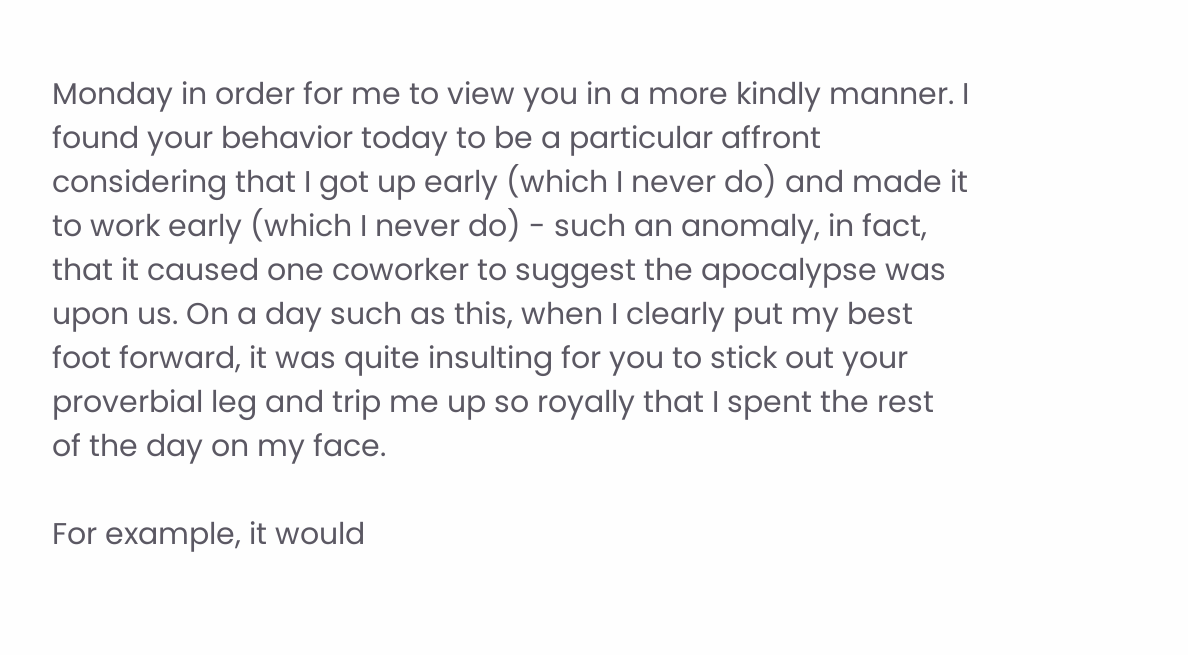Monday in order for me to view you in a more kindly manner. I found your behavior today to be a particular affront considering that I got up early (which I never do) and made it to work early (which I never do) - such an anomaly, in fact, that it caused one coworker to suggest the apocalypse was upon us. On a day such as this, when I clearly put my best foot forward, it was quite insulting for you to stick out your proverbial leg and trip me up so royally that I spent the rest of the day on my face.

For example, it would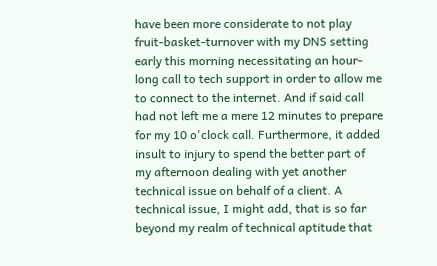have been more considerate to not play fruit-basket-turnover with my DNS setting early this morning necessitating an hour-long call to tech support in order to allow me to connect to the internet. And if said call had not left me a mere 12 minutes to prepare for my 10 o'clock call. Furthermore, it added insult to injury to spend the better part of my afternoon dealing with yet another technical issue on behalf of a client. A technical issue, I might add, that is so far beyond my realm of technical aptitude that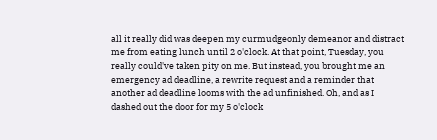all it really did was deepen my curmudgeonly demeanor and distract me from eating lunch until 2 o'clock. At that point, Tuesday, you really could've taken pity on me. But instead, you brought me an emergency ad deadline, a rewrite request and a reminder that another ad deadline looms with the ad unfinished. Oh, and as I dashed out the door for my 5 o'clock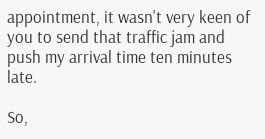appointment, it wasn't very keen of you to send that traffic jam and push my arrival time ten minutes late.

So,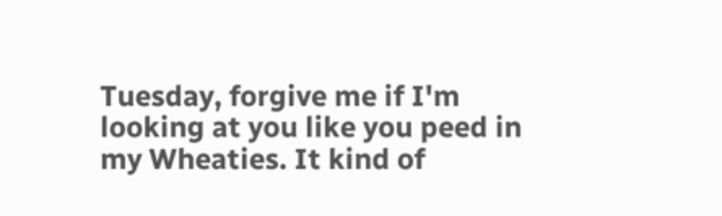Tuesday, forgive me if I'm looking at you like you peed in my Wheaties. It kind of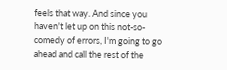feels that way. And since you haven't let up on this not-so-comedy of errors, I'm going to go ahead and call the rest of the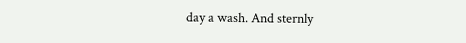day a wash. And sternly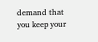demand that you keep your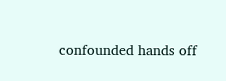confounded hands off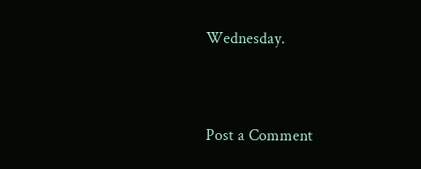Wednesday.



Post a Comment